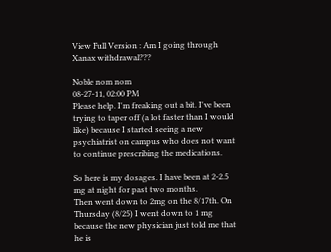View Full Version : Am I going through Xanax withdrawal???

Noble nom nom
08-27-11, 02:00 PM
Please help. I'm freaking out a bit. I've been trying to taper off (a lot faster than I would like) because I started seeing a new psychiatrist on campus who does not want to continue prescribing the medications.

So here is my dosages. I have been at 2-2.5 mg at night for past two months.
Then went down to 2mg on the 8/17th. On Thursday (8/25) I went down to 1 mg because the new physician just told me that he is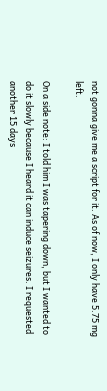not gonna give me a script for it. As of now, I only have 5.75 mg left.

On a side note: I told him I was tapering down, but I wanted to do it slowly because I heard it can induce seizures. I requested another 15 days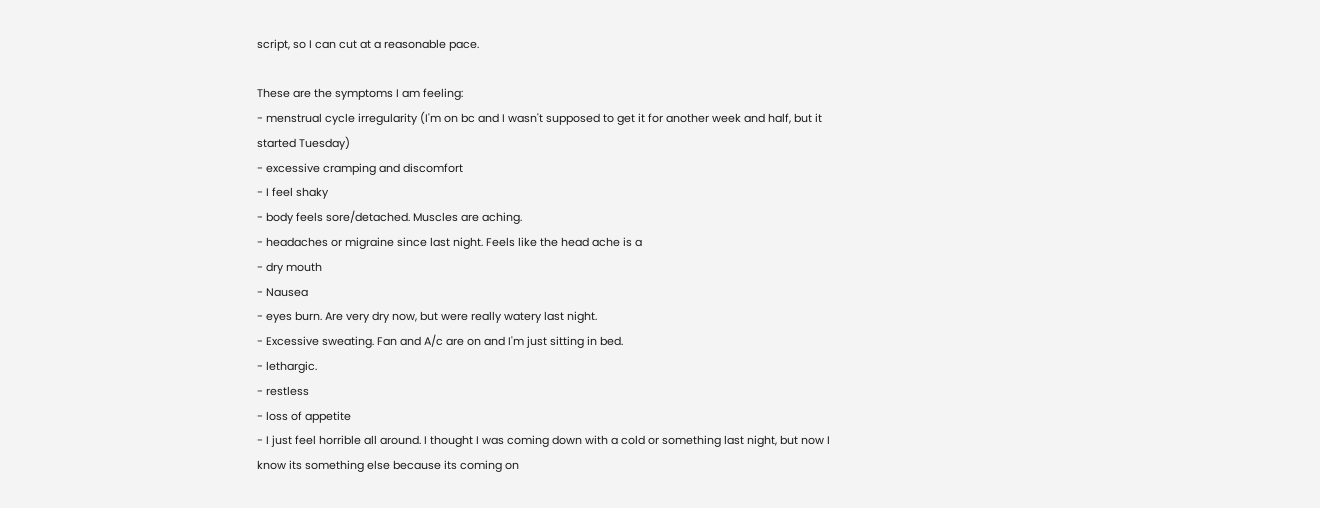script, so I can cut at a reasonable pace.

These are the symptoms I am feeling:
- menstrual cycle irregularity (I'm on bc and I wasn't supposed to get it for another week and half, but it started Tuesday)
- excessive cramping and discomfort
- I feel shaky
- body feels sore/detached. Muscles are aching.
- headaches or migraine since last night. Feels like the head ache is a
- dry mouth
- Nausea
- eyes burn. Are very dry now, but were really watery last night.
- Excessive sweating. Fan and A/c are on and I'm just sitting in bed.
- lethargic.
- restless
- loss of appetite
- I just feel horrible all around. I thought I was coming down with a cold or something last night, but now I know its something else because its coming on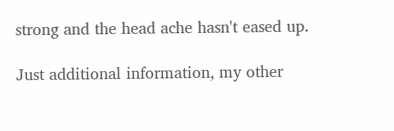strong and the head ache hasn't eased up.

Just additional information, my other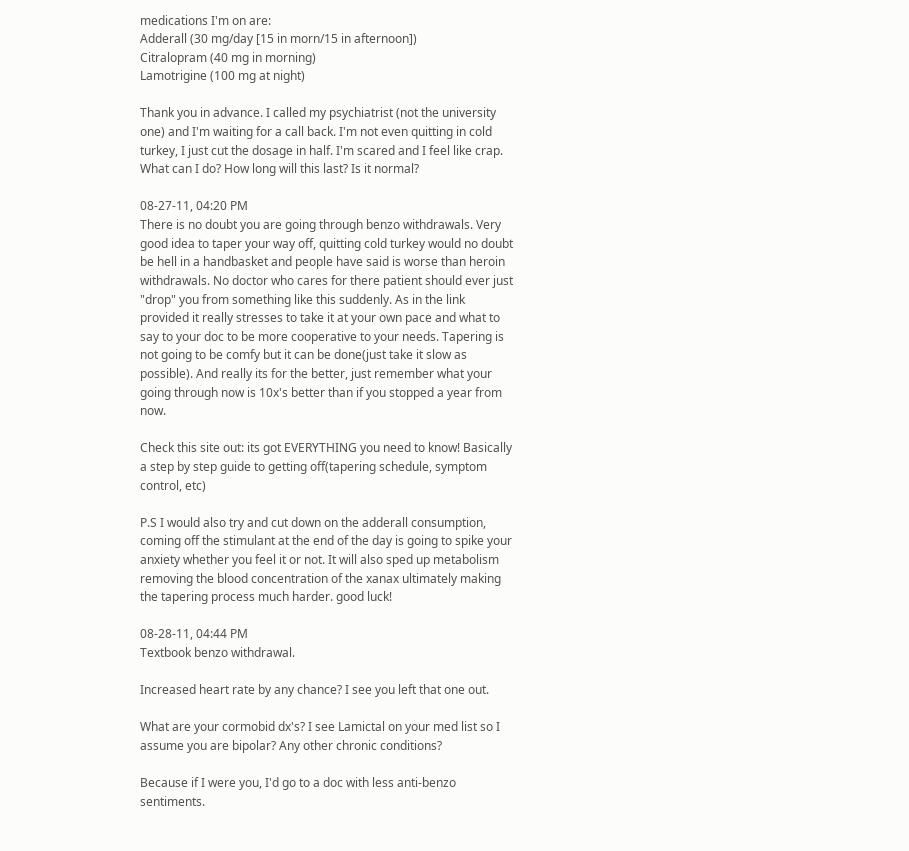medications I'm on are:
Adderall (30 mg/day [15 in morn/15 in afternoon])
Citralopram (40 mg in morning)
Lamotrigine (100 mg at night)

Thank you in advance. I called my psychiatrist (not the university one) and I'm waiting for a call back. I'm not even quitting in cold turkey, I just cut the dosage in half. I'm scared and I feel like crap. What can I do? How long will this last? Is it normal?

08-27-11, 04:20 PM
There is no doubt you are going through benzo withdrawals. Very good idea to taper your way off, quitting cold turkey would no doubt be hell in a handbasket and people have said is worse than heroin withdrawals. No doctor who cares for there patient should ever just "drop" you from something like this suddenly. As in the link provided it really stresses to take it at your own pace and what to say to your doc to be more cooperative to your needs. Tapering is not going to be comfy but it can be done(just take it slow as possible). And really its for the better, just remember what your going through now is 10x's better than if you stopped a year from now.

Check this site out: its got EVERYTHING you need to know! Basically a step by step guide to getting off(tapering schedule, symptom control, etc)

P.S I would also try and cut down on the adderall consumption, coming off the stimulant at the end of the day is going to spike your anxiety whether you feel it or not. It will also sped up metabolism removing the blood concentration of the xanax ultimately making the tapering process much harder. good luck!

08-28-11, 04:44 PM
Textbook benzo withdrawal.

Increased heart rate by any chance? I see you left that one out.

What are your cormobid dx's? I see Lamictal on your med list so I assume you are bipolar? Any other chronic conditions?

Because if I were you, I'd go to a doc with less anti-benzo sentiments.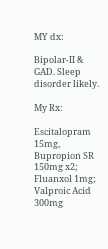MY dx:

Bipolar-II & GAD. Sleep disorder likely.

My Rx:

Escitalopram 15mg, Bupropion SR 150mg x2; Fluanxol 1mg; Valproic Acid 300mg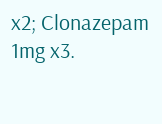x2; Clonazepam 1mg x3.